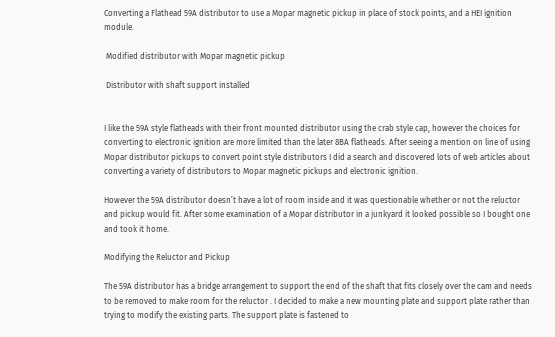Converting a Flathead 59A distributor to use a Mopar magnetic pickup in place of stock points, and a HEI ignition module.

 Modified distributor with Mopar magnetic pickup

 Distributor with shaft support installed


I like the 59A style flatheads with their front mounted distributor using the crab style cap, however the choices for converting to electronic ignition are more limited than the later 8BA flatheads. After seeing a mention on line of using Mopar distributor pickups to convert point style distributors I did a search and discovered lots of web articles about converting a variety of distributors to Mopar magnetic pickups and electronic ignition.

However the 59A distributor doesn’t have a lot of room inside and it was questionable whether or not the reluctor and pickup would fit. After some examination of a Mopar distributor in a junkyard it looked possible so I bought one and took it home.

Modifying the Reluctor and Pickup

The 59A distributor has a bridge arrangement to support the end of the shaft that fits closely over the cam and needs to be removed to make room for the reluctor . I decided to make a new mounting plate and support plate rather than trying to modify the existing parts. The support plate is fastened to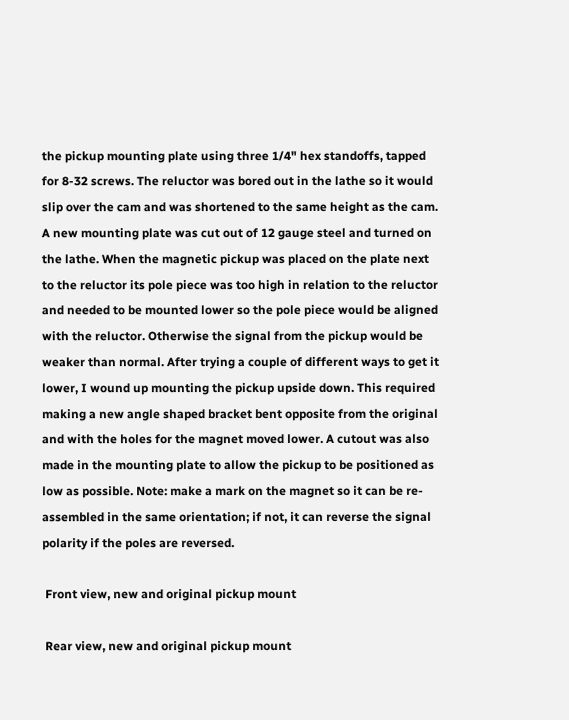the pickup mounting plate using three 1/4" hex standoffs, tapped for 8-32 screws. The reluctor was bored out in the lathe so it would slip over the cam and was shortened to the same height as the cam. A new mounting plate was cut out of 12 gauge steel and turned on the lathe. When the magnetic pickup was placed on the plate next to the reluctor its pole piece was too high in relation to the reluctor and needed to be mounted lower so the pole piece would be aligned with the reluctor. Otherwise the signal from the pickup would be weaker than normal. After trying a couple of different ways to get it lower, I wound up mounting the pickup upside down. This required making a new angle shaped bracket bent opposite from the original and with the holes for the magnet moved lower. A cutout was also made in the mounting plate to allow the pickup to be positioned as low as possible. Note: make a mark on the magnet so it can be re-assembled in the same orientation; if not, it can reverse the signal polarity if the poles are reversed.

 Front view, new and original pickup mount

 Rear view, new and original pickup mount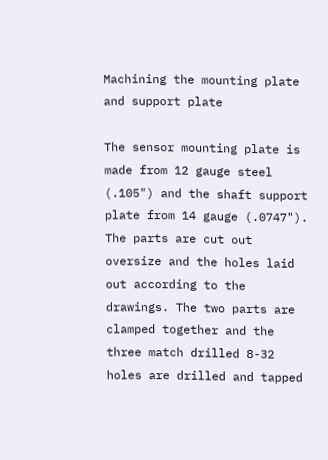Machining the mounting plate and support plate

The sensor mounting plate is made from 12 gauge steel (.105") and the shaft support plate from 14 gauge (.0747"). The parts are cut out oversize and the holes laid out according to the drawings. The two parts are clamped together and the three match drilled 8-32 holes are drilled and tapped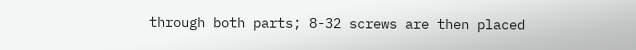through both parts; 8-32 screws are then placed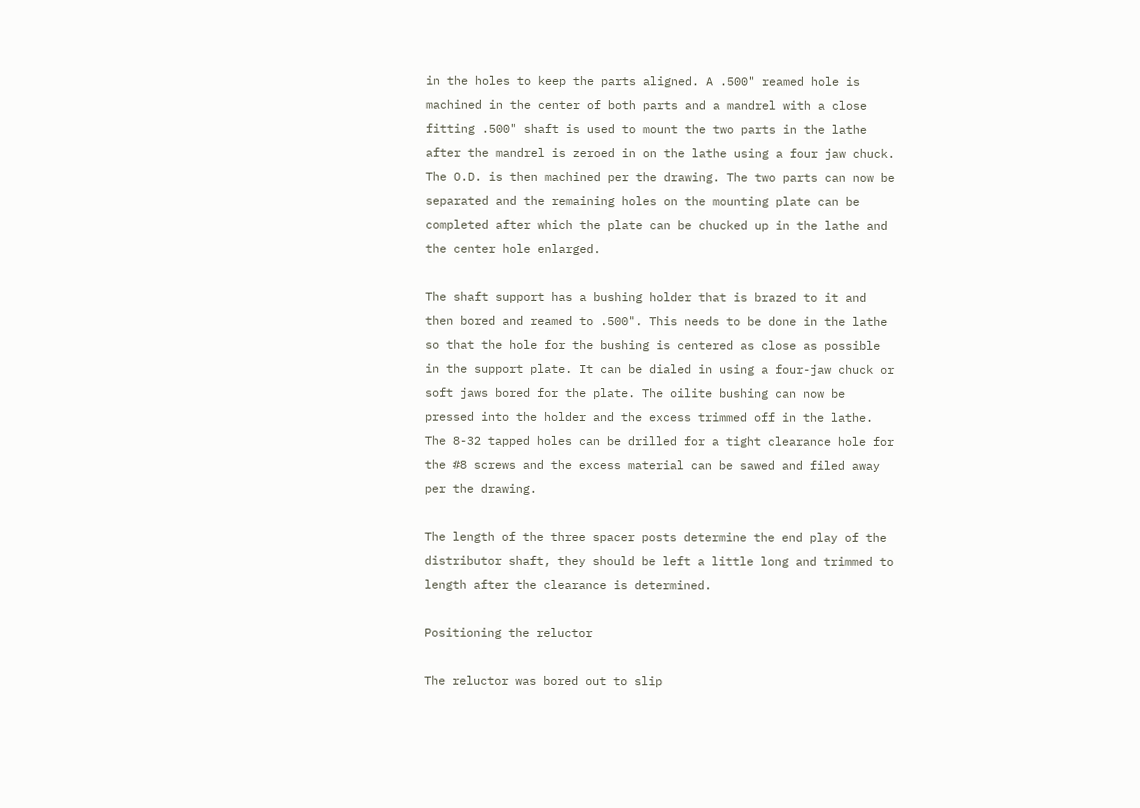in the holes to keep the parts aligned. A .500" reamed hole is machined in the center of both parts and a mandrel with a close fitting .500" shaft is used to mount the two parts in the lathe after the mandrel is zeroed in on the lathe using a four jaw chuck. The O.D. is then machined per the drawing. The two parts can now be separated and the remaining holes on the mounting plate can be completed after which the plate can be chucked up in the lathe and the center hole enlarged.

The shaft support has a bushing holder that is brazed to it and then bored and reamed to .500". This needs to be done in the lathe so that the hole for the bushing is centered as close as possible in the support plate. It can be dialed in using a four-jaw chuck or soft jaws bored for the plate. The oilite bushing can now be pressed into the holder and the excess trimmed off in the lathe. The 8-32 tapped holes can be drilled for a tight clearance hole for the #8 screws and the excess material can be sawed and filed away per the drawing.

The length of the three spacer posts determine the end play of the distributor shaft, they should be left a little long and trimmed to length after the clearance is determined.

Positioning the reluctor

The reluctor was bored out to slip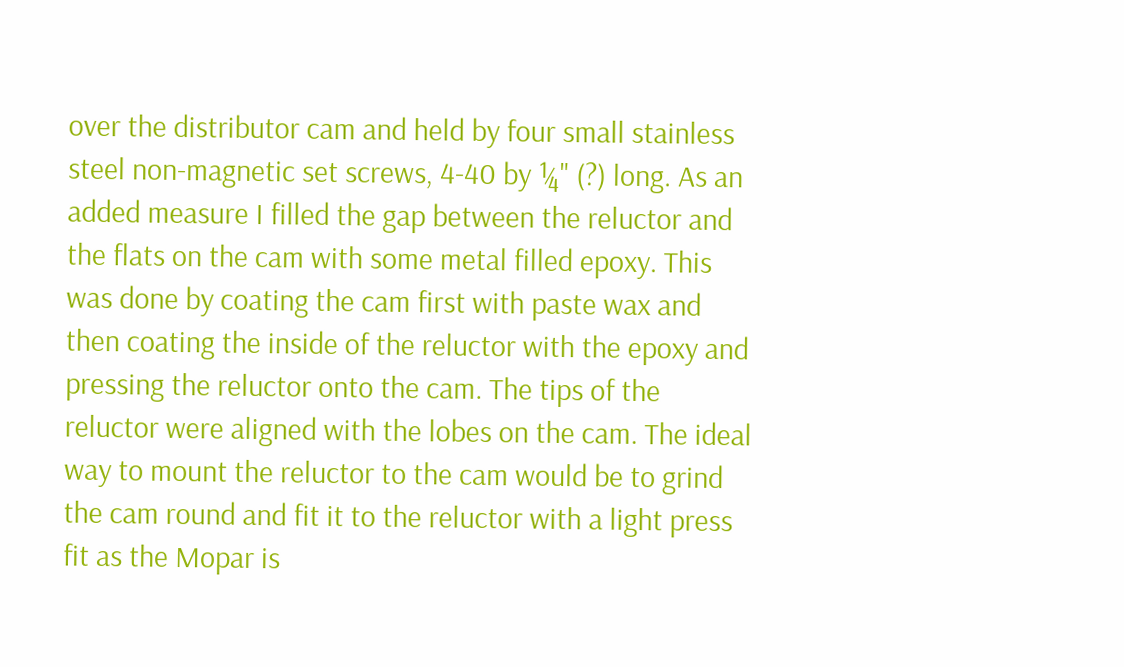over the distributor cam and held by four small stainless steel non-magnetic set screws, 4-40 by ¼" (?) long. As an added measure I filled the gap between the reluctor and the flats on the cam with some metal filled epoxy. This was done by coating the cam first with paste wax and then coating the inside of the reluctor with the epoxy and pressing the reluctor onto the cam. The tips of the reluctor were aligned with the lobes on the cam. The ideal way to mount the reluctor to the cam would be to grind the cam round and fit it to the reluctor with a light press fit as the Mopar is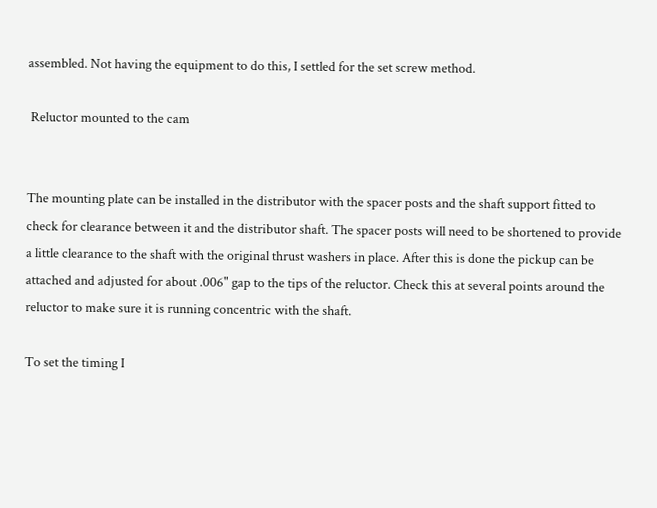assembled. Not having the equipment to do this, I settled for the set screw method.

 Reluctor mounted to the cam


The mounting plate can be installed in the distributor with the spacer posts and the shaft support fitted to check for clearance between it and the distributor shaft. The spacer posts will need to be shortened to provide a little clearance to the shaft with the original thrust washers in place. After this is done the pickup can be attached and adjusted for about .006" gap to the tips of the reluctor. Check this at several points around the reluctor to make sure it is running concentric with the shaft.

To set the timing I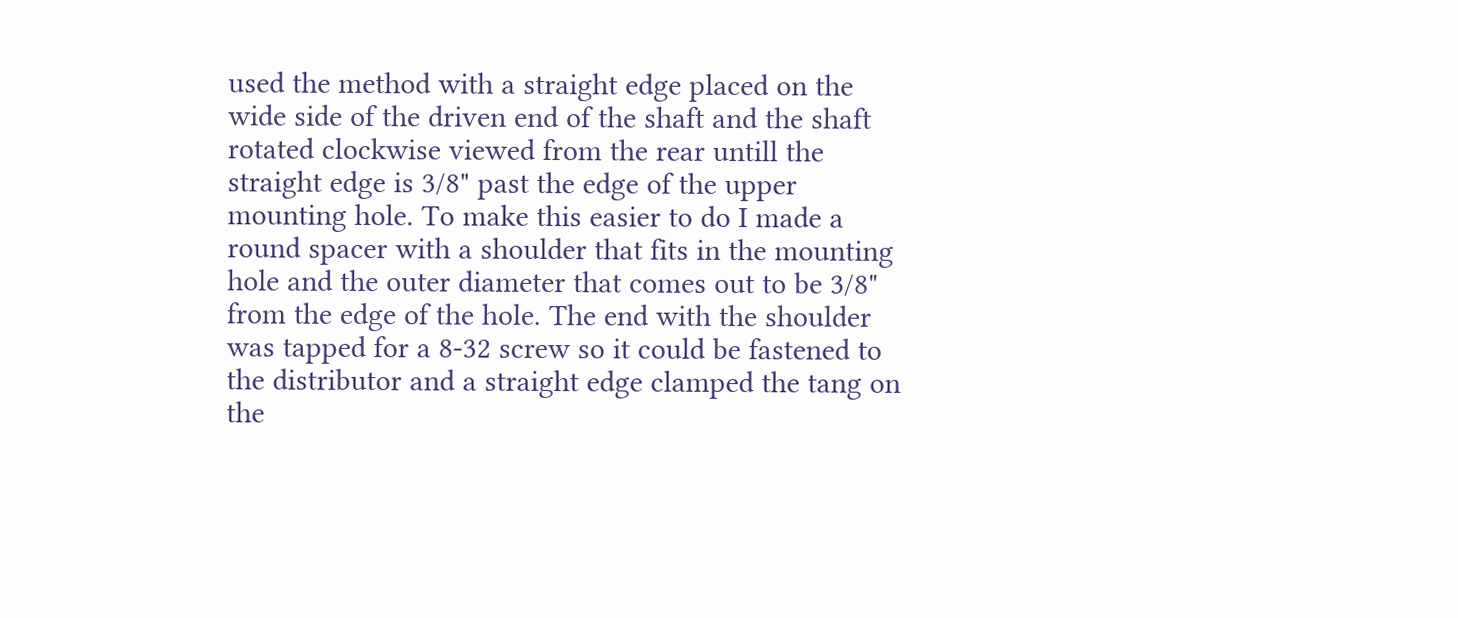used the method with a straight edge placed on the wide side of the driven end of the shaft and the shaft rotated clockwise viewed from the rear untill the straight edge is 3/8" past the edge of the upper mounting hole. To make this easier to do I made a round spacer with a shoulder that fits in the mounting hole and the outer diameter that comes out to be 3/8" from the edge of the hole. The end with the shoulder was tapped for a 8-32 screw so it could be fastened to the distributor and a straight edge clamped the tang on the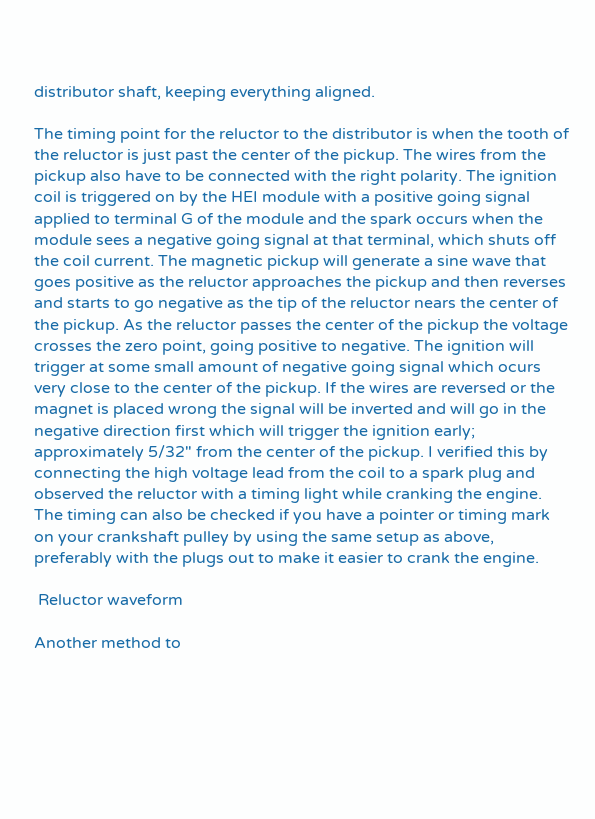distributor shaft, keeping everything aligned.

The timing point for the reluctor to the distributor is when the tooth of the reluctor is just past the center of the pickup. The wires from the pickup also have to be connected with the right polarity. The ignition coil is triggered on by the HEI module with a positive going signal applied to terminal G of the module and the spark occurs when the module sees a negative going signal at that terminal, which shuts off the coil current. The magnetic pickup will generate a sine wave that goes positive as the reluctor approaches the pickup and then reverses and starts to go negative as the tip of the reluctor nears the center of the pickup. As the reluctor passes the center of the pickup the voltage crosses the zero point, going positive to negative. The ignition will trigger at some small amount of negative going signal which ocurs very close to the center of the pickup. If the wires are reversed or the magnet is placed wrong the signal will be inverted and will go in the negative direction first which will trigger the ignition early; approximately 5/32" from the center of the pickup. I verified this by connecting the high voltage lead from the coil to a spark plug and observed the reluctor with a timing light while cranking the engine. The timing can also be checked if you have a pointer or timing mark on your crankshaft pulley by using the same setup as above, preferably with the plugs out to make it easier to crank the engine.

 Reluctor waveform

Another method to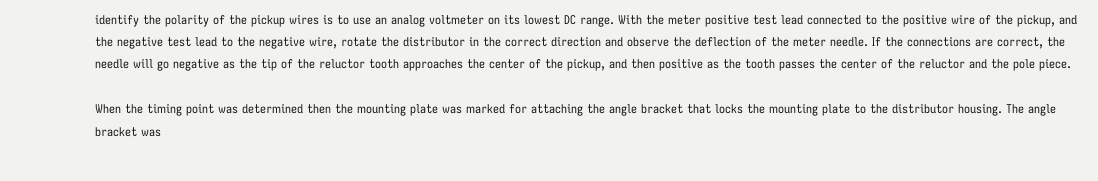identify the polarity of the pickup wires is to use an analog voltmeter on its lowest DC range. With the meter positive test lead connected to the positive wire of the pickup, and the negative test lead to the negative wire, rotate the distributor in the correct direction and observe the deflection of the meter needle. If the connections are correct, the needle will go negative as the tip of the reluctor tooth approaches the center of the pickup, and then positive as the tooth passes the center of the reluctor and the pole piece.

When the timing point was determined then the mounting plate was marked for attaching the angle bracket that locks the mounting plate to the distributor housing. The angle bracket was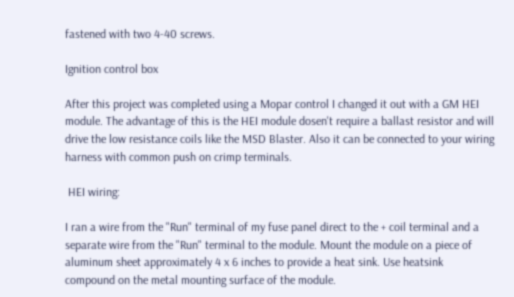fastened with two 4-40 screws.

Ignition control box

After this project was completed using a Mopar control I changed it out with a GM HEI module. The advantage of this is the HEI module dosen't require a ballast resistor and will drive the low resistance coils like the MSD Blaster. Also it can be connected to your wiring harness with common push on crimp terminals.

 HEI wiring:

I ran a wire from the "Run" terminal of my fuse panel direct to the + coil terminal and a separate wire from the "Run" terminal to the module. Mount the module on a piece of aluminum sheet approximately 4 x 6 inches to provide a heat sink. Use heatsink compound on the metal mounting surface of the module.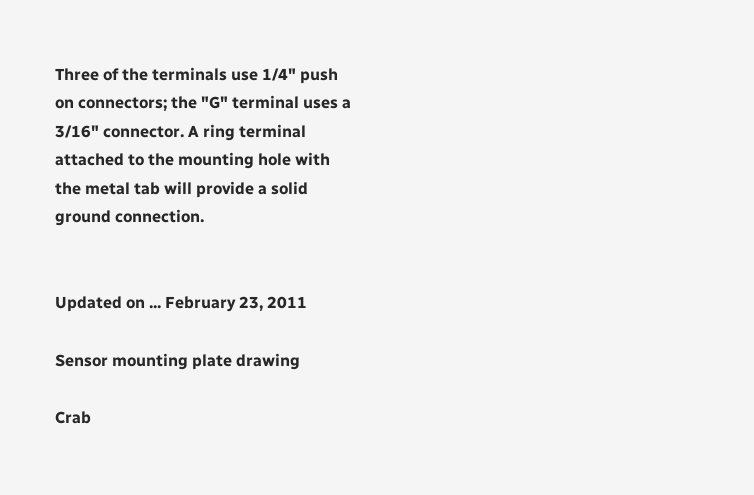Three of the terminals use 1/4" push on connectors; the "G" terminal uses a 3/16" connector. A ring terminal attached to the mounting hole with the metal tab will provide a solid ground connection.


Updated on ... February 23, 2011

Sensor mounting plate drawing

Crab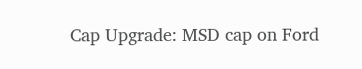Cap Upgrade: MSD cap on Ford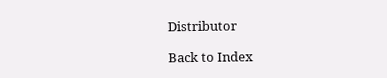Distributor

Back to Index